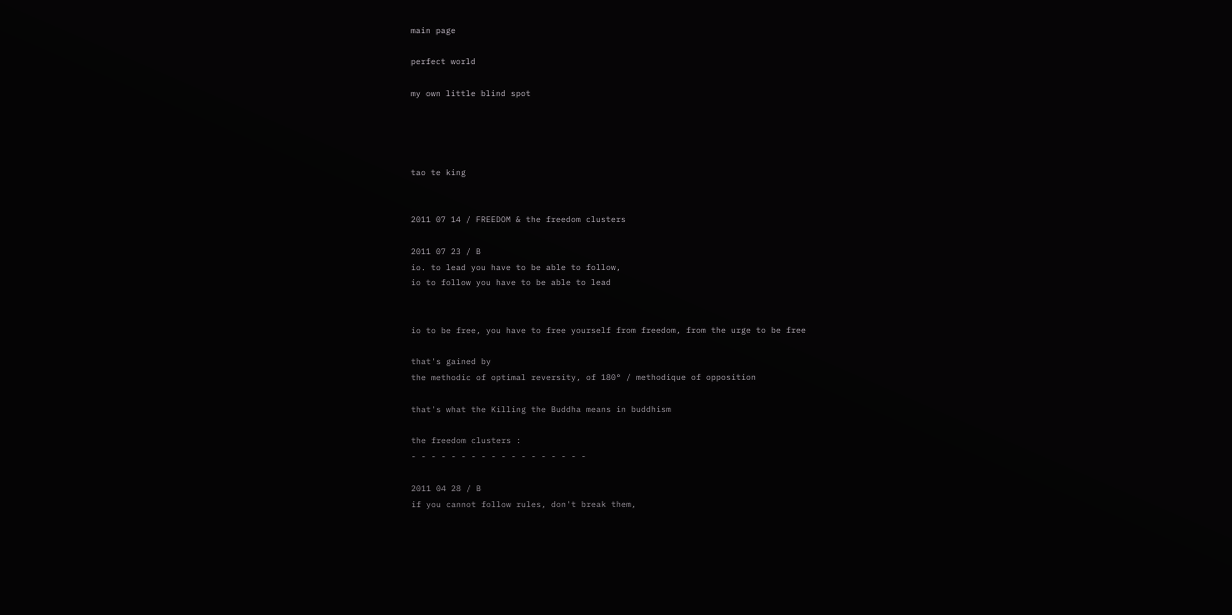main page

perfect world

my own little blind spot




tao te king


2011 07 14 / FREEDOM & the freedom clusters

2011 07 23 / B
io. to lead you have to be able to follow,
io to follow you have to be able to lead


io to be free, you have to free yourself from freedom, from the urge to be free

that's gained by
the methodic of optimal reversity, of 180° / methodique of opposition

that's what the Killing the Buddha means in buddhism

the freedom clusters :
- - - - - - - - - - - - - - - - - -

2011 04 28 / B
if you cannot follow rules, don't break them,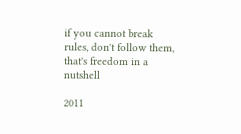if you cannot break rules, don't follow them,
that's freedom in a nutshell

2011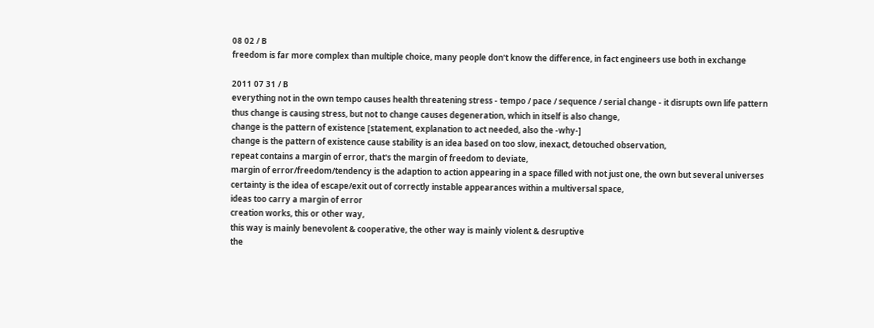08 02 / B
freedom is far more complex than multiple choice, many people don't know the difference, in fact engineers use both in exchange

2011 07 31 / B
everything not in the own tempo causes health threatening stress - tempo / pace / sequence / serial change - it disrupts own life pattern
thus change is causing stress, but not to change causes degeneration, which in itself is also change,
change is the pattern of existence [statement, explanation to act needed, also the -why-]
change is the pattern of existence cause stability is an idea based on too slow, inexact, detouched observation,
repeat contains a margin of error, that's the margin of freedom to deviate,
margin of error/freedom/tendency is the adaption to action appearing in a space filled with not just one, the own but several universes
certainty is the idea of escape/exit out of correctly instable appearances within a multiversal space,
ideas too carry a margin of error
creation works, this or other way,
this way is mainly benevolent & cooperative, the other way is mainly violent & desruptive
the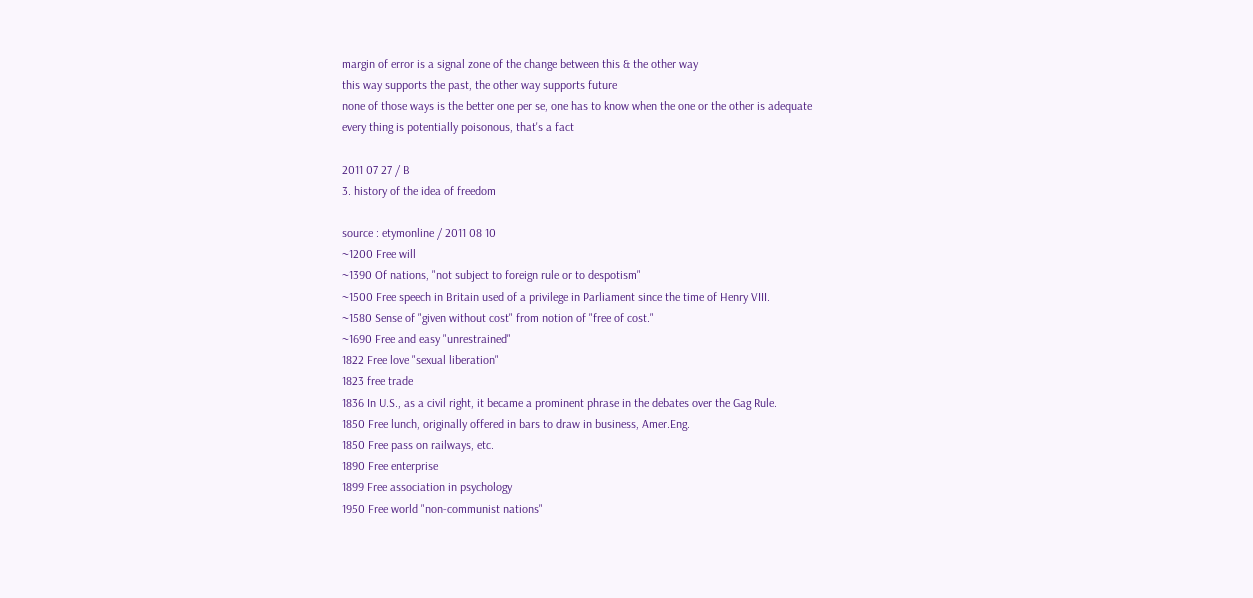margin of error is a signal zone of the change between this & the other way
this way supports the past, the other way supports future
none of those ways is the better one per se, one has to know when the one or the other is adequate
every thing is potentially poisonous, that's a fact

2011 07 27 / B
3. history of the idea of freedom

source : etymonline / 2011 08 10
~1200 Free will
~1390 Of nations, "not subject to foreign rule or to despotism"
~1500 Free speech in Britain used of a privilege in Parliament since the time of Henry VIII.
~1580 Sense of "given without cost" from notion of "free of cost."
~1690 Free and easy "unrestrained"
1822 Free love "sexual liberation"
1823 free trade
1836 In U.S., as a civil right, it became a prominent phrase in the debates over the Gag Rule.
1850 Free lunch, originally offered in bars to draw in business, Amer.Eng.
1850 Free pass on railways, etc.
1890 Free enterprise
1899 Free association in psychology
1950 Free world "non-communist nations"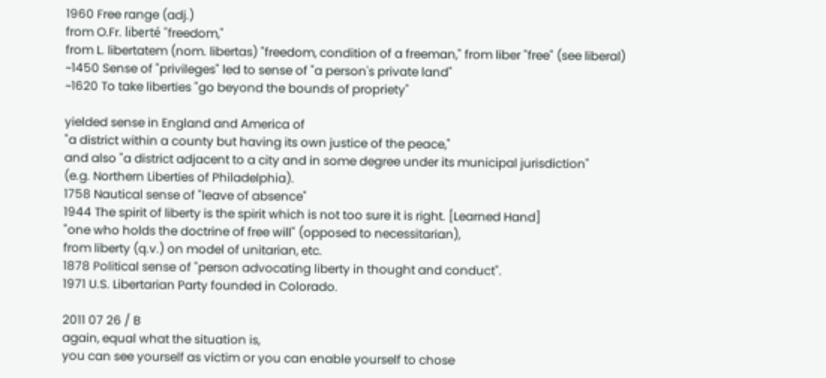1960 Free range (adj.)
from O.Fr. liberté "freedom,"
from L. libertatem (nom. libertas) "freedom, condition of a freeman," from liber "free" (see liberal)
~1450 Sense of "privileges" led to sense of "a person's private land"
~1620 To take liberties "go beyond the bounds of propriety"

yielded sense in England and America of
"a district within a county but having its own justice of the peace,"
and also "a district adjacent to a city and in some degree under its municipal jurisdiction"
(e.g. Northern Liberties of Philadelphia).
1758 Nautical sense of "leave of absence"
1944 The spirit of liberty is the spirit which is not too sure it is right. [Learned Hand]
"one who holds the doctrine of free will" (opposed to necessitarian),
from liberty (q.v.) on model of unitarian, etc.
1878 Political sense of "person advocating liberty in thought and conduct".
1971 U.S. Libertarian Party founded in Colorado.

2011 07 26 / B
again, equal what the situation is,
you can see yourself as victim or you can enable yourself to chose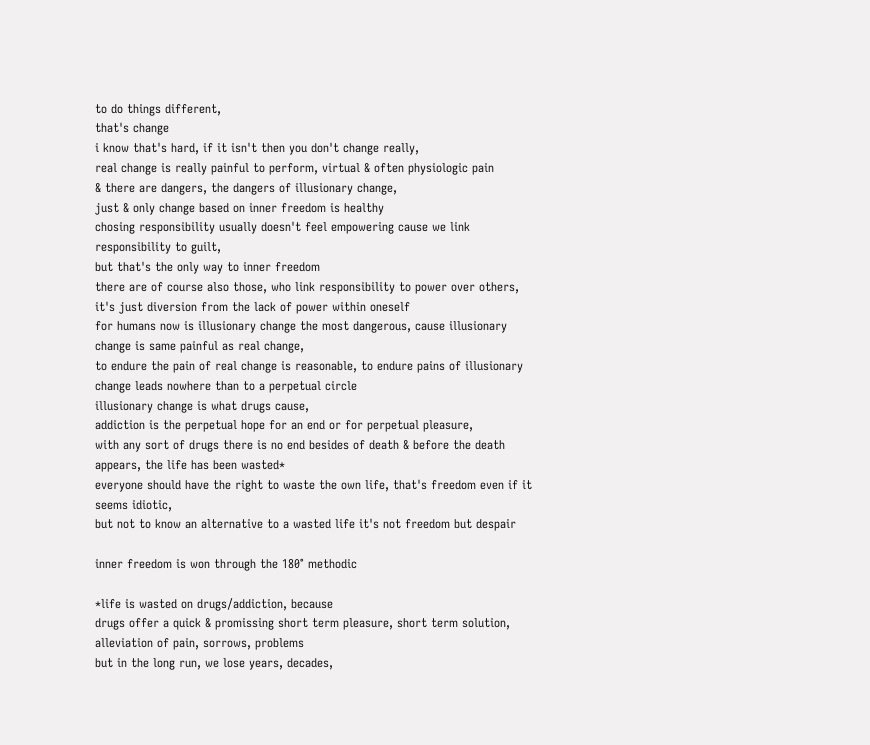to do things different,
that's change
i know that's hard, if it isn't then you don't change really,
real change is really painful to perform, virtual & often physiologic pain
& there are dangers, the dangers of illusionary change,
just & only change based on inner freedom is healthy
chosing responsibility usually doesn't feel empowering cause we link responsibility to guilt,
but that's the only way to inner freedom
there are of course also those, who link responsibility to power over others,
it's just diversion from the lack of power within oneself
for humans now is illusionary change the most dangerous, cause illusionary change is same painful as real change,
to endure the pain of real change is reasonable, to endure pains of illusionary change leads nowhere than to a perpetual circle
illusionary change is what drugs cause,
addiction is the perpetual hope for an end or for perpetual pleasure,
with any sort of drugs there is no end besides of death & before the death appears, the life has been wasted*
everyone should have the right to waste the own life, that's freedom even if it seems idiotic,
but not to know an alternative to a wasted life it's not freedom but despair

inner freedom is won through the 180° methodic

*life is wasted on drugs/addiction, because
drugs offer a quick & promissing short term pleasure, short term solution, alleviation of pain, sorrows, problems
but in the long run, we lose years, decades,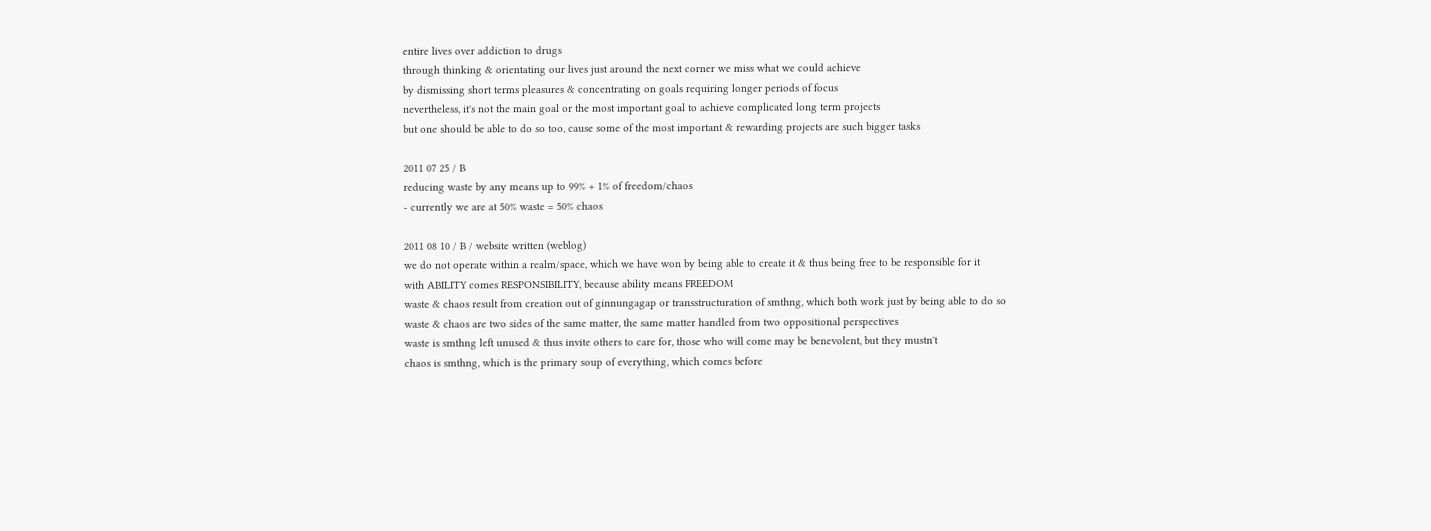entire lives over addiction to drugs
through thinking & orientating our lives just around the next corner we miss what we could achieve
by dismissing short terms pleasures & concentrating on goals requiring longer periods of focus
nevertheless, it's not the main goal or the most important goal to achieve complicated long term projects
but one should be able to do so too, cause some of the most important & rewarding projects are such bigger tasks

2011 07 25 / B
reducing waste by any means up to 99% + 1% of freedom/chaos
- currently we are at 50% waste = 50% chaos

2011 08 10 / B / website written (weblog)
we do not operate within a realm/space, which we have won by being able to create it & thus being free to be responsible for it
with ABILITY comes RESPONSIBILITY, because ability means FREEDOM
waste & chaos result from creation out of ginnungagap or transstructuration of smthng, which both work just by being able to do so
waste & chaos are two sides of the same matter, the same matter handled from two oppositional perspectives
waste is smthng left unused & thus invite others to care for, those who will come may be benevolent, but they mustn't
chaos is smthng, which is the primary soup of everything, which comes before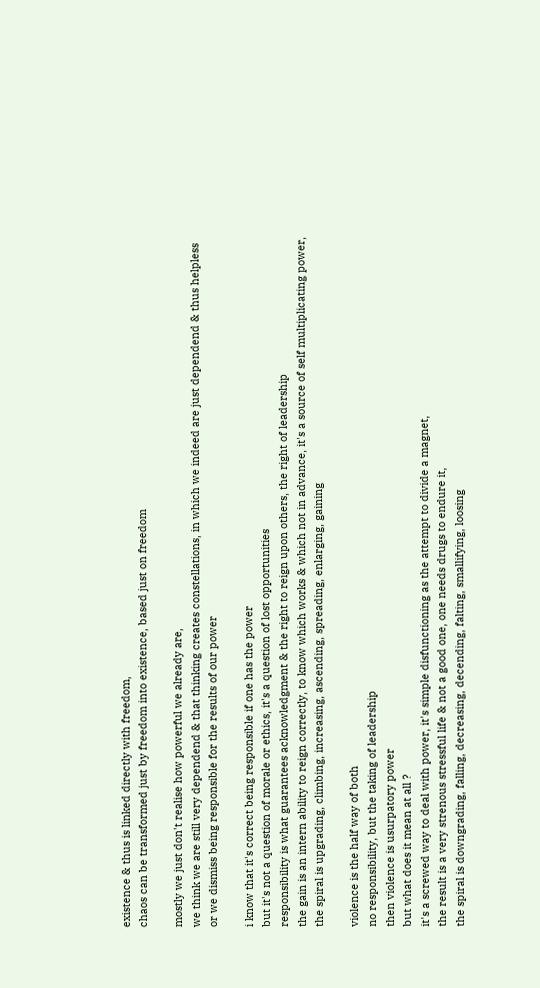existence & thus is linked directly with freedom,
chaos can be transformed just by freedom into existence, based just on freedom

mostly we just don't realise how powerful we already are,
we think we are still very dependend & that thinking creates constellations, in which we indeed are just dependend & thus helpless
or we dismiss being responsible for the results of our power

i know that it's correct being responsible if one has the power
but it's not a question of morale or ethics, it's a question of lost opportunities
responsibility is what guarantees acknowledgment & the right to reign upon others, the right of leadership
the gain is an intern ability to reign correctly, to know which works & which not in advance, it's a source of self multiplicating power,
the spiral is upgrading, climbing, increasing, ascending, spreading, enlarging, gaining

violence is the half way of both
no responsibility, but the taking of leadership
then violence is usurpatory power
but what does it mean at all ?
it's a screwed way to deal with power, it's simple disfunctioning as the attempt to divide a magnet,
the result is a very strenous stressful life & not a good one, one needs drugs to endure it,
the spiral is downgrading, falling, decreasing, decending, falting, smallifying, loosing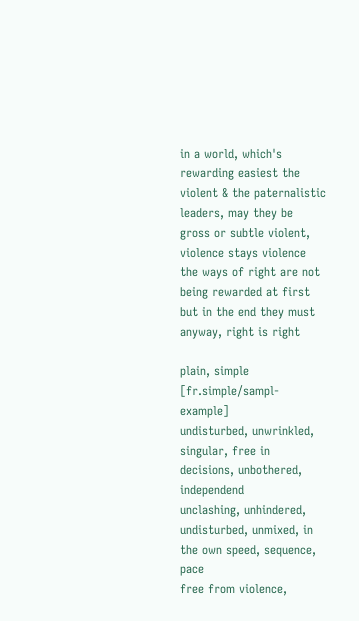in a world, which's rewarding easiest the violent & the paternalistic leaders, may they be gross or subtle violent, violence stays violence
the ways of right are not being rewarded at first but in the end they must anyway, right is right

plain, simple [fr.simple/sampl-example]
undisturbed, unwrinkled, singular, free in decisions, unbothered, independend
unclashing, unhindered, undisturbed, unmixed, in the own speed, sequence, pace
free from violence,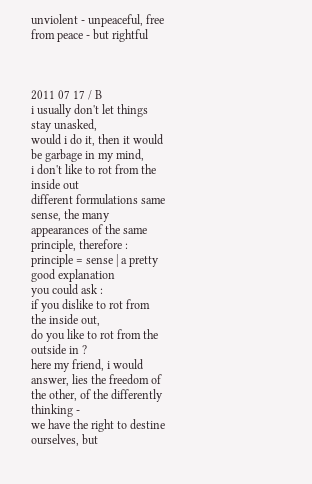unviolent - unpeaceful, free from peace - but rightful



2011 07 17 / B
i usually don't let things stay unasked,
would i do it, then it would be garbage in my mind,
i don't like to rot from the inside out
different formulations same sense, the many appearances of the same principle, therefore : principle = sense | a pretty good explanation
you could ask :
if you dislike to rot from the inside out,
do you like to rot from the outside in ?
here my friend, i would answer, lies the freedom of the other, of the differently thinking -
we have the right to destine ourselves, but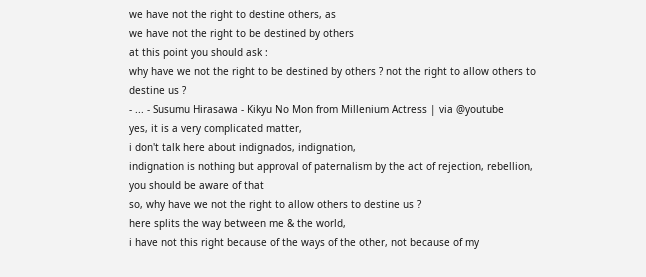we have not the right to destine others, as
we have not the right to be destined by others
at this point you should ask :
why have we not the right to be destined by others ? not the right to allow others to destine us ?
- ... - Susumu Hirasawa - Kikyu No Mon from Millenium Actress | via @youtube
yes, it is a very complicated matter,
i don't talk here about indignados, indignation,
indignation is nothing but approval of paternalism by the act of rejection, rebellion,
you should be aware of that
so, why have we not the right to allow others to destine us ?
here splits the way between me & the world,
i have not this right because of the ways of the other, not because of my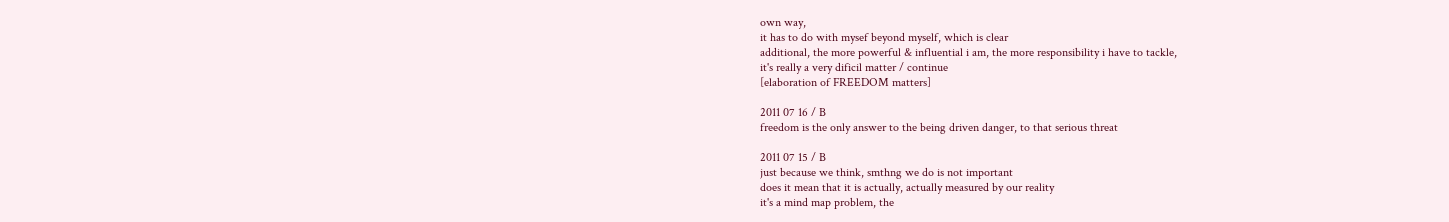own way,
it has to do with mysef beyond myself, which is clear
additional, the more powerful & influential i am, the more responsibility i have to tackle,
it's really a very dificil matter / continue
[elaboration of FREEDOM matters]

2011 07 16 / B
freedom is the only answer to the being driven danger, to that serious threat

2011 07 15 / B
just because we think, smthng we do is not important
does it mean that it is actually, actually measured by our reality
it's a mind map problem, the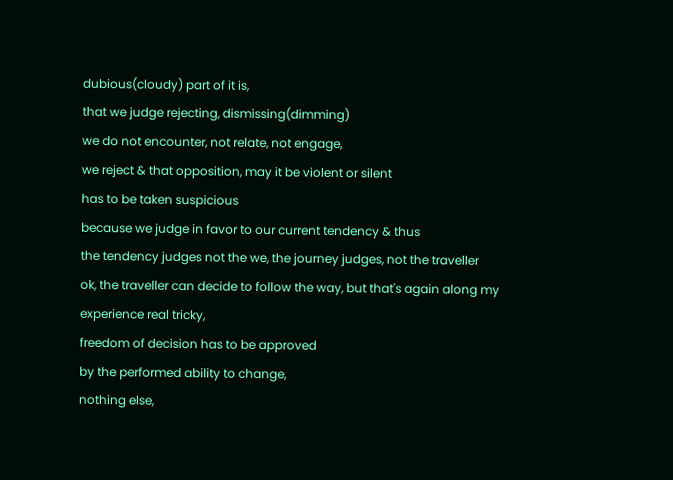dubious(cloudy) part of it is,
that we judge rejecting, dismissing(dimming)
we do not encounter, not relate, not engage,
we reject & that opposition, may it be violent or silent
has to be taken suspicious
because we judge in favor to our current tendency & thus
the tendency judges not the we, the journey judges, not the traveller
ok, the traveller can decide to follow the way, but that's again along my experience real tricky,
freedom of decision has to be approved
by the performed ability to change,
nothing else,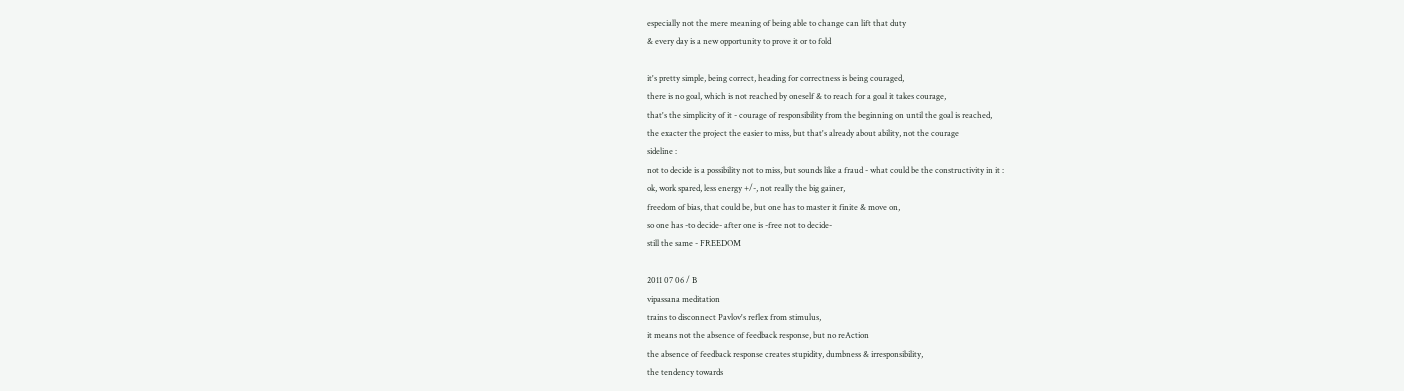especially not the mere meaning of being able to change can lift that duty
& every day is a new opportunity to prove it or to fold

it's pretty simple, being correct, heading for correctness is being couraged,
there is no goal, which is not reached by oneself & to reach for a goal it takes courage,
that's the simplicity of it - courage of responsibility from the beginning on until the goal is reached,
the exacter the project the easier to miss, but that's already about ability, not the courage
sideline :
not to decide is a possibility not to miss, but sounds like a fraud - what could be the constructivity in it :
ok, work spared, less energy +/-, not really the big gainer,
freedom of bias, that could be, but one has to master it finite & move on,
so one has -to decide- after one is -free not to decide-
still the same - FREEDOM

2011 07 06 / B
vipassana meditation
trains to disconnect Pavlov's reflex from stimulus,
it means not the absence of feedback response, but no reAction
the absence of feedback response creates stupidity, dumbness & irresponsibility,
the tendency towards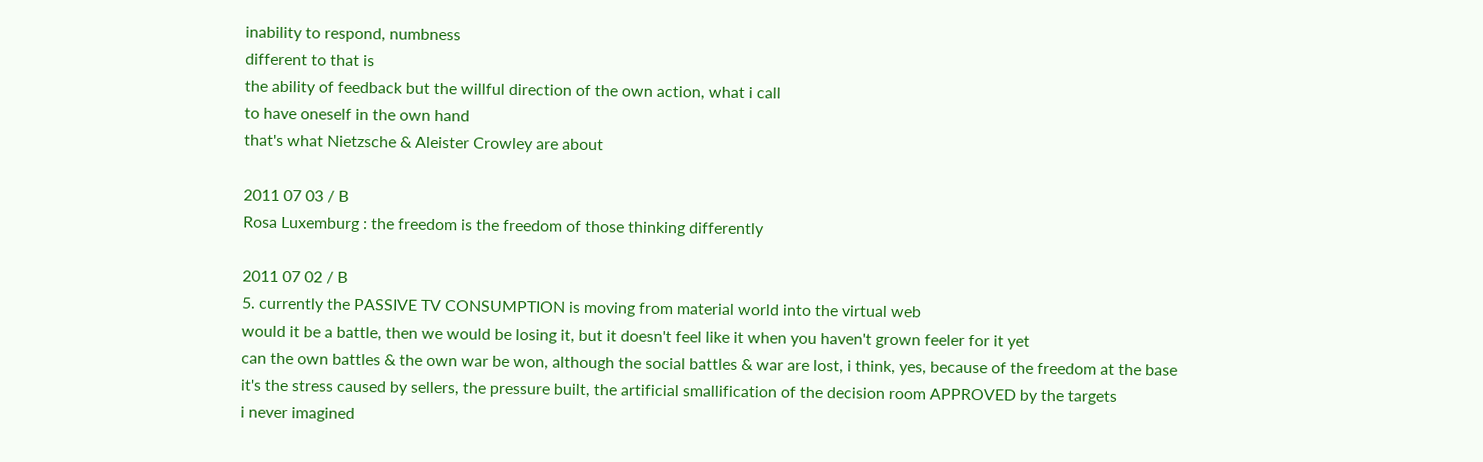inability to respond, numbness
different to that is
the ability of feedback but the willful direction of the own action, what i call
to have oneself in the own hand
that's what Nietzsche & Aleister Crowley are about

2011 07 03 / B
Rosa Luxemburg : the freedom is the freedom of those thinking differently

2011 07 02 / B
5. currently the PASSIVE TV CONSUMPTION is moving from material world into the virtual web
would it be a battle, then we would be losing it, but it doesn't feel like it when you haven't grown feeler for it yet
can the own battles & the own war be won, although the social battles & war are lost, i think, yes, because of the freedom at the base
it's the stress caused by sellers, the pressure built, the artificial smallification of the decision room APPROVED by the targets
i never imagined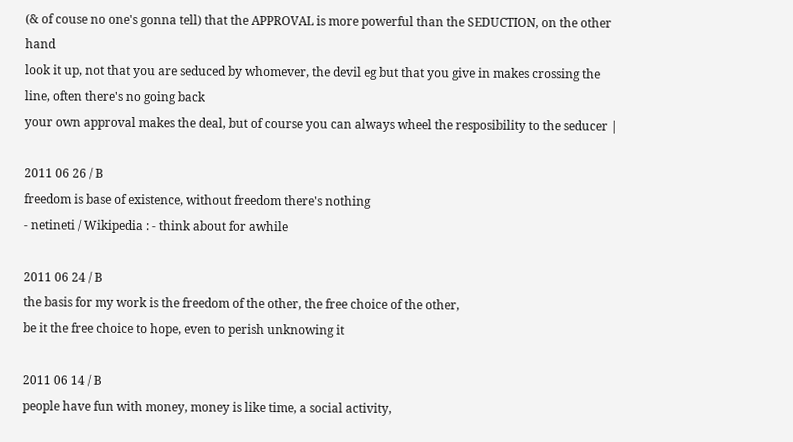(& of couse no one's gonna tell) that the APPROVAL is more powerful than the SEDUCTION, on the other hand
look it up, not that you are seduced by whomever, the devil eg but that you give in makes crossing the line, often there's no going back
your own approval makes the deal, but of course you can always wheel the resposibility to the seducer |

2011 06 26 / B
freedom is base of existence, without freedom there's nothing
- netineti / Wikipedia : - think about for awhile

2011 06 24 / B
the basis for my work is the freedom of the other, the free choice of the other,
be it the free choice to hope, even to perish unknowing it

2011 06 14 / B
people have fun with money, money is like time, a social activity,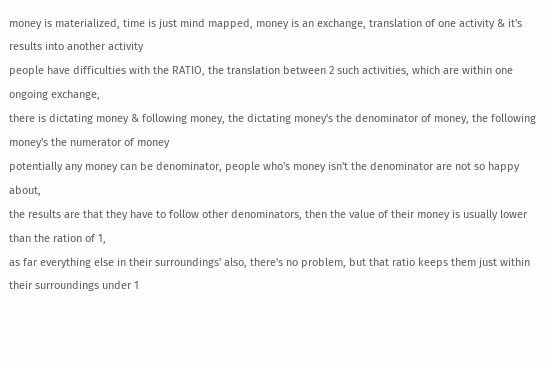money is materialized, time is just mind mapped, money is an exchange, translation of one activity & it's results into another activity
people have difficulties with the RATIO, the translation between 2 such activities, which are within one ongoing exchange,
there is dictating money & following money, the dictating money's the denominator of money, the following money's the numerator of money
potentially any money can be denominator, people who's money isn't the denominator are not so happy about,
the results are that they have to follow other denominators, then the value of their money is usually lower than the ration of 1,
as far everything else in their surroundings' also, there's no problem, but that ratio keeps them just within their surroundings under 1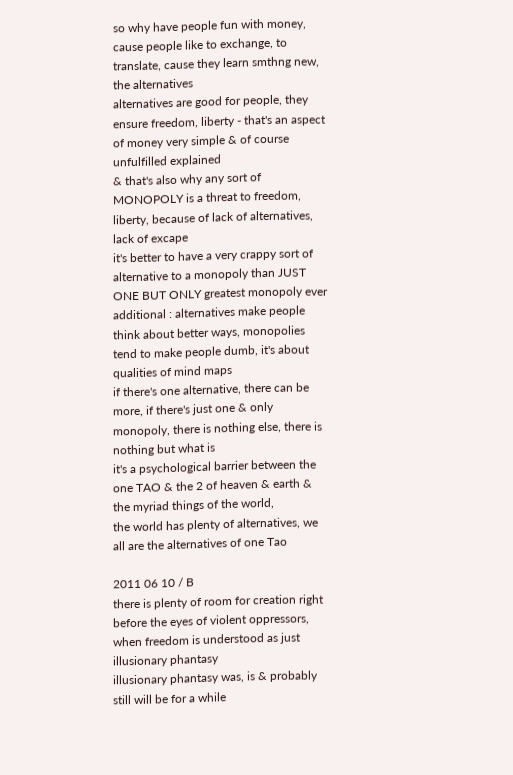so why have people fun with money, cause people like to exchange, to translate, cause they learn smthng new, the alternatives
alternatives are good for people, they ensure freedom, liberty - that's an aspect of money very simple & of course unfulfilled explained
& that's also why any sort of MONOPOLY is a threat to freedom, liberty, because of lack of alternatives, lack of excape
it's better to have a very crappy sort of alternative to a monopoly than JUST ONE BUT ONLY greatest monopoly ever
additional : alternatives make people think about better ways, monopolies tend to make people dumb, it's about qualities of mind maps
if there's one alternative, there can be more, if there's just one & only monopoly, there is nothing else, there is nothing but what is
it's a psychological barrier between the one TAO & the 2 of heaven & earth & the myriad things of the world,
the world has plenty of alternatives, we all are the alternatives of one Tao

2011 06 10 / B
there is plenty of room for creation right before the eyes of violent oppressors,
when freedom is understood as just illusionary phantasy
illusionary phantasy was, is & probably still will be for a while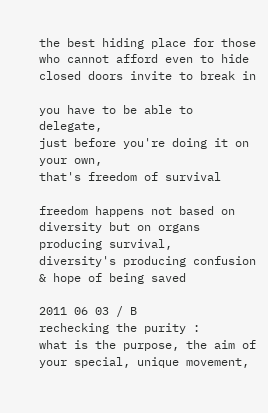the best hiding place for those who cannot afford even to hide
closed doors invite to break in

you have to be able to delegate,
just before you're doing it on your own,
that's freedom of survival

freedom happens not based on diversity but on organs producing survival,
diversity's producing confusion & hope of being saved

2011 06 03 / B
rechecking the purity :
what is the purpose, the aim of your special, unique movement,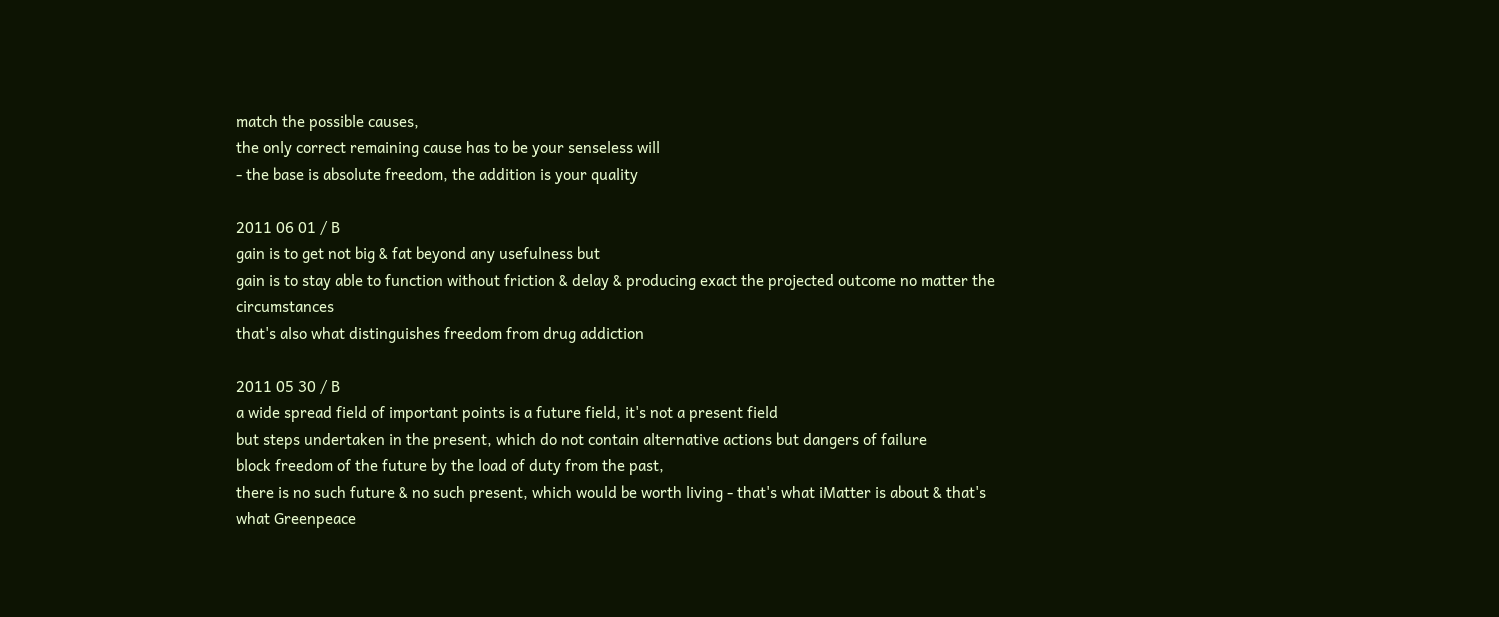match the possible causes,
the only correct remaining cause has to be your senseless will
- the base is absolute freedom, the addition is your quality

2011 06 01 / B
gain is to get not big & fat beyond any usefulness but
gain is to stay able to function without friction & delay & producing exact the projected outcome no matter the circumstances
that's also what distinguishes freedom from drug addiction

2011 05 30 / B
a wide spread field of important points is a future field, it's not a present field
but steps undertaken in the present, which do not contain alternative actions but dangers of failure
block freedom of the future by the load of duty from the past,
there is no such future & no such present, which would be worth living - that's what iMatter is about & that's what Greenpeace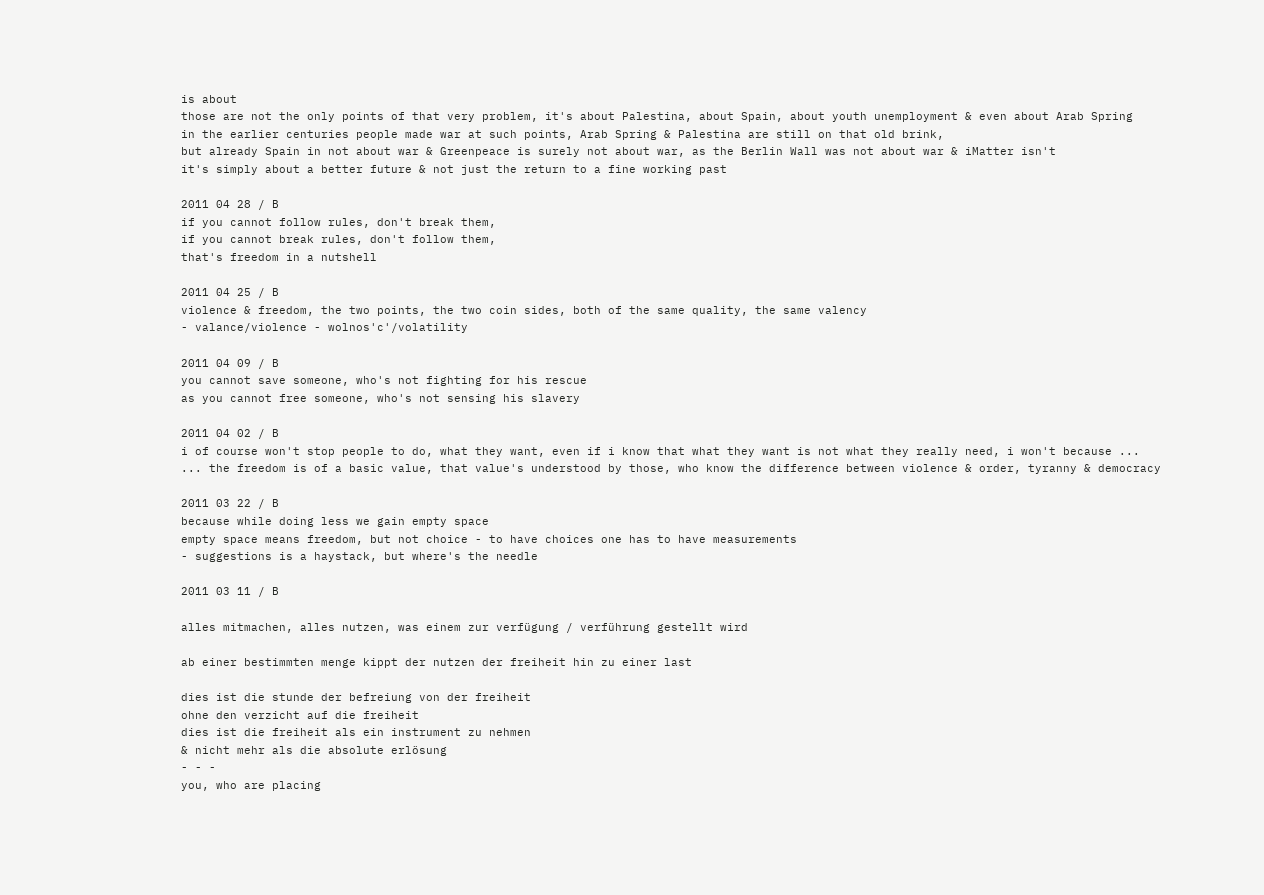is about
those are not the only points of that very problem, it's about Palestina, about Spain, about youth unemployment & even about Arab Spring
in the earlier centuries people made war at such points, Arab Spring & Palestina are still on that old brink,
but already Spain in not about war & Greenpeace is surely not about war, as the Berlin Wall was not about war & iMatter isn't
it's simply about a better future & not just the return to a fine working past

2011 04 28 / B
if you cannot follow rules, don't break them,
if you cannot break rules, don't follow them,
that's freedom in a nutshell

2011 04 25 / B
violence & freedom, the two points, the two coin sides, both of the same quality, the same valency
- valance/violence - wolnos'c'/volatility

2011 04 09 / B
you cannot save someone, who's not fighting for his rescue
as you cannot free someone, who's not sensing his slavery

2011 04 02 / B
i of course won't stop people to do, what they want, even if i know that what they want is not what they really need, i won't because ...
... the freedom is of a basic value, that value's understood by those, who know the difference between violence & order, tyranny & democracy

2011 03 22 / B
because while doing less we gain empty space
empty space means freedom, but not choice - to have choices one has to have measurements
- suggestions is a haystack, but where's the needle

2011 03 11 / B

alles mitmachen, alles nutzen, was einem zur verfügung / verführung gestellt wird

ab einer bestimmten menge kippt der nutzen der freiheit hin zu einer last

dies ist die stunde der befreiung von der freiheit
ohne den verzicht auf die freiheit
dies ist die freiheit als ein instrument zu nehmen
& nicht mehr als die absolute erlösung
- - -
you, who are placing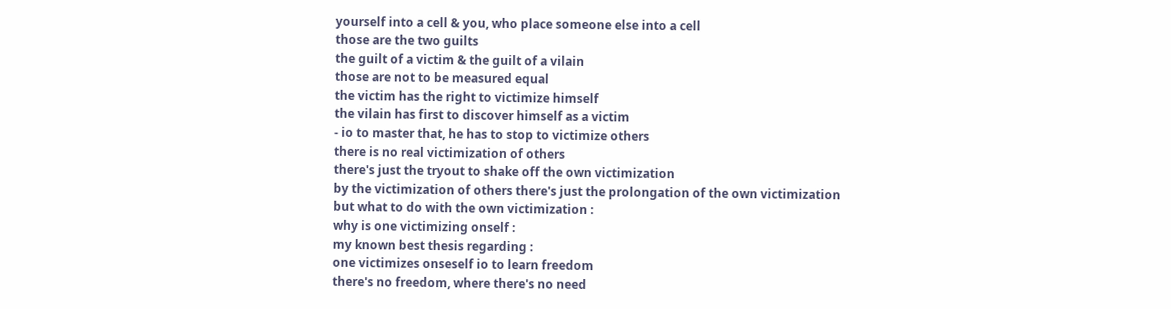yourself into a cell & you, who place someone else into a cell
those are the two guilts
the guilt of a victim & the guilt of a vilain
those are not to be measured equal
the victim has the right to victimize himself
the vilain has first to discover himself as a victim
- io to master that, he has to stop to victimize others
there is no real victimization of others
there's just the tryout to shake off the own victimization
by the victimization of others there's just the prolongation of the own victimization
but what to do with the own victimization :
why is one victimizing onself :
my known best thesis regarding :
one victimizes onseself io to learn freedom
there's no freedom, where there's no need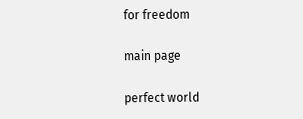for freedom

main page

perfect world